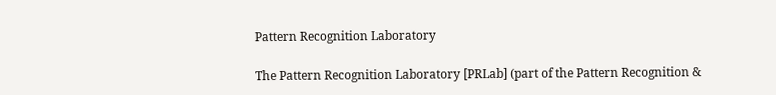Pattern Recognition Laboratory

The Pattern Recognition Laboratory [PRLab] (part of the Pattern Recognition &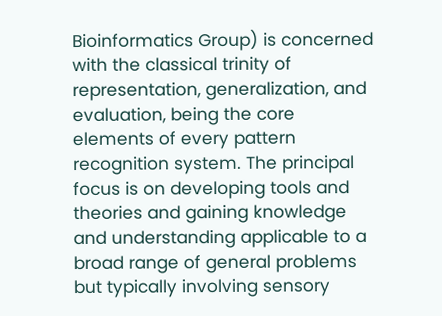Bioinformatics Group) is concerned with the classical trinity of representation, generalization, and evaluation, being the core elements of every pattern recognition system. The principal focus is on developing tools and theories and gaining knowledge and understanding applicable to a broad range of general problems but typically involving sensory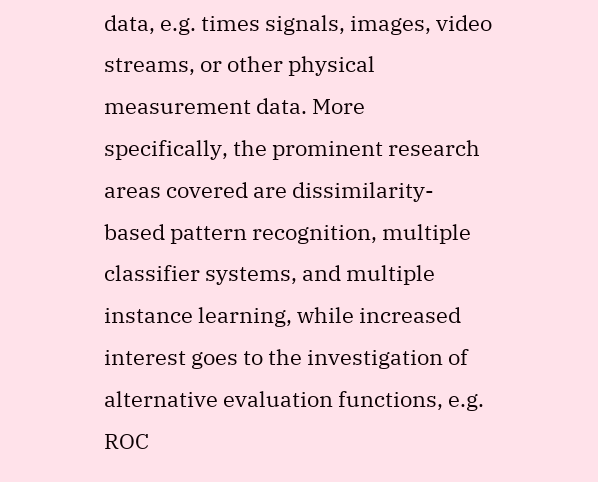data, e.g. times signals, images, video streams, or other physical measurement data. More specifically, the prominent research areas covered are dissimilarity-based pattern recognition, multiple classifier systems, and multiple instance learning, while increased interest goes to the investigation of alternative evaluation functions, e.g. ROC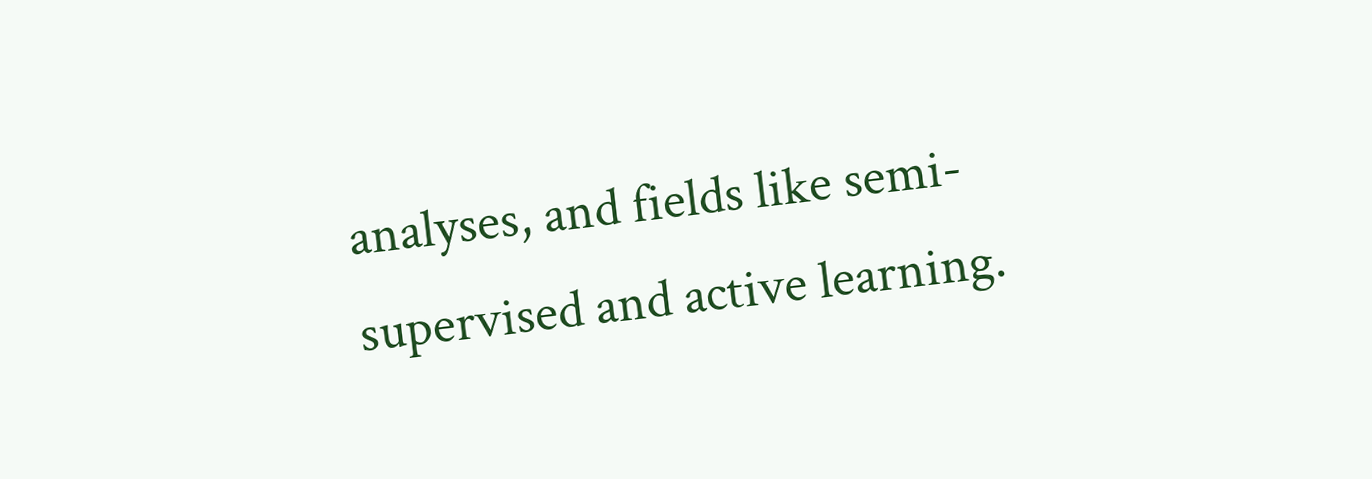analyses, and fields like semi-supervised and active learning.